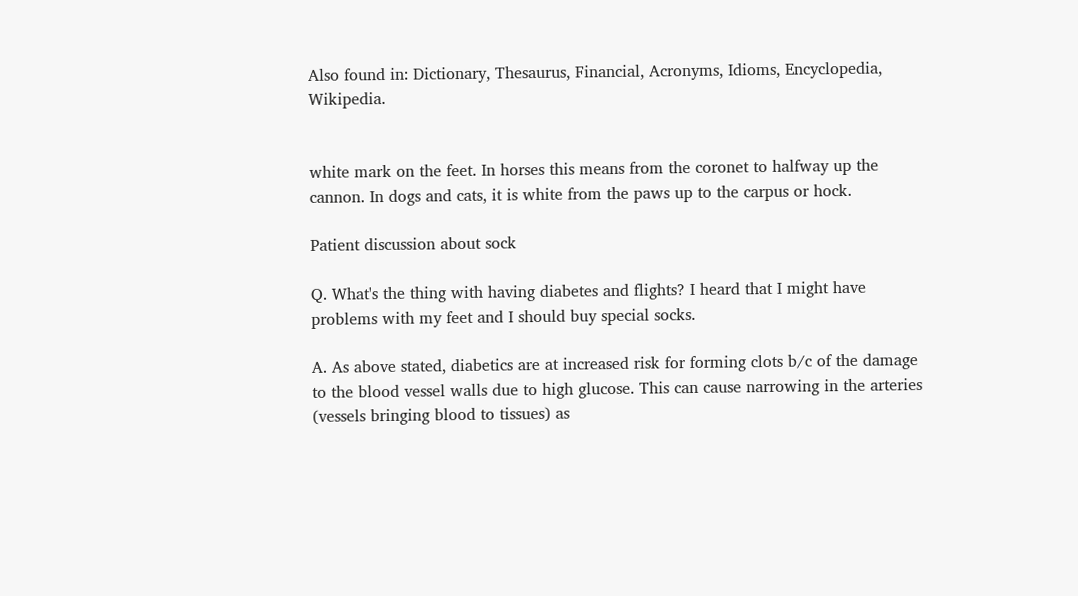Also found in: Dictionary, Thesaurus, Financial, Acronyms, Idioms, Encyclopedia, Wikipedia.


white mark on the feet. In horses this means from the coronet to halfway up the cannon. In dogs and cats, it is white from the paws up to the carpus or hock.

Patient discussion about sock

Q. What's the thing with having diabetes and flights? I heard that I might have problems with my feet and I should buy special socks.

A. As above stated, diabetics are at increased risk for forming clots b/c of the damage to the blood vessel walls due to high glucose. This can cause narrowing in the arteries (vessels bringing blood to tissues) as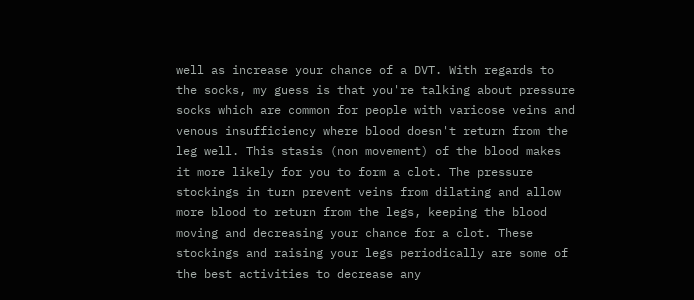well as increase your chance of a DVT. With regards to the socks, my guess is that you're talking about pressure socks which are common for people with varicose veins and venous insufficiency where blood doesn't return from the leg well. This stasis (non movement) of the blood makes it more likely for you to form a clot. The pressure stockings in turn prevent veins from dilating and allow more blood to return from the legs, keeping the blood moving and decreasing your chance for a clot. These stockings and raising your legs periodically are some of the best activities to decrease any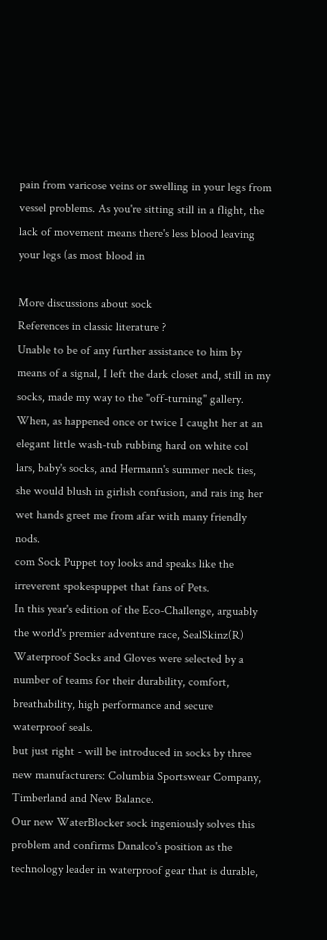pain from varicose veins or swelling in your legs from vessel problems. As you're sitting still in a flight, the lack of movement means there's less blood leaving your legs (as most blood in

More discussions about sock
References in classic literature ?
Unable to be of any further assistance to him by means of a signal, I left the dark closet and, still in my socks, made my way to the "off-turning" gallery.
When, as happened once or twice I caught her at an elegant little wash-tub rubbing hard on white col lars, baby's socks, and Hermann's summer neck ties, she would blush in girlish confusion, and rais ing her wet hands greet me from afar with many friendly nods.
com Sock Puppet toy looks and speaks like the irreverent spokespuppet that fans of Pets.
In this year's edition of the Eco-Challenge, arguably the world's premier adventure race, SealSkinz(R) Waterproof Socks and Gloves were selected by a number of teams for their durability, comfort, breathability, high performance and secure waterproof seals.
but just right - will be introduced in socks by three new manufacturers: Columbia Sportswear Company, Timberland and New Balance.
Our new WaterBlocker sock ingeniously solves this problem and confirms Danalco's position as the technology leader in waterproof gear that is durable,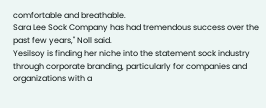comfortable and breathable.
Sara Lee Sock Company has had tremendous success over the past few years," Noll said.
Yesilsoy is finding her niche into the statement sock industry through corporate branding, particularly for companies and organizations with a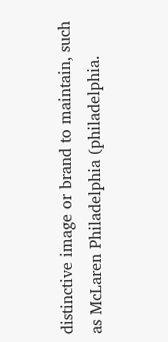distinctive image or brand to maintain, such as McLaren Philadelphia (philadelphia.